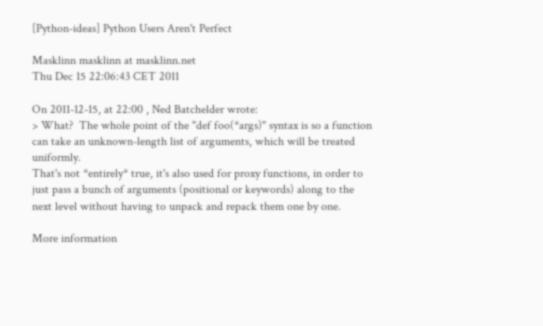[Python-ideas] Python Users Aren't Perfect

Masklinn masklinn at masklinn.net
Thu Dec 15 22:06:43 CET 2011

On 2011-12-15, at 22:00 , Ned Batchelder wrote:
> What?  The whole point of the "def foo(*args)" syntax is so a function can take an unknown-length list of arguments, which will be treated uniformly.
That's not *entirely* true, it's also used for proxy functions, in order to just pass a bunch of arguments (positional or keywords) along to the next level without having to unpack and repack them one by one.

More information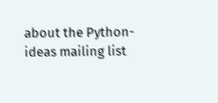about the Python-ideas mailing list